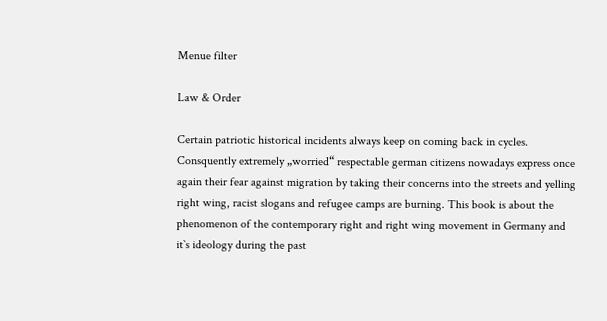Menue filter

Law & Order

Certain patriotic historical incidents always keep on coming back in cycles. Consquently extremely „worried“ respectable german citizens nowadays express once again their fear against migration by taking their concerns into the streets and yelling right wing, racist slogans and refugee camps are burning. This book is about the phenomenon of the contemporary right and right wing movement in Germany and it`s ideology during the past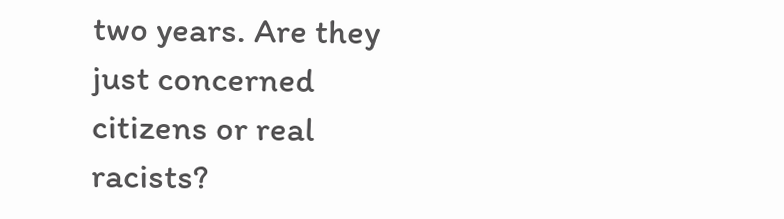two years. Are they just concerned citizens or real racists?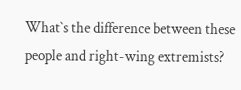What`s the difference between these people and right-wing extremists?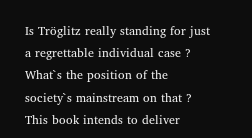Is Tröglitz really standing for just a regrettable individual case ? What`s the position of the society`s mainstream on that ? This book intends to deliver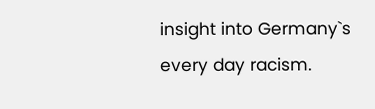insight into Germany`s every day racism.